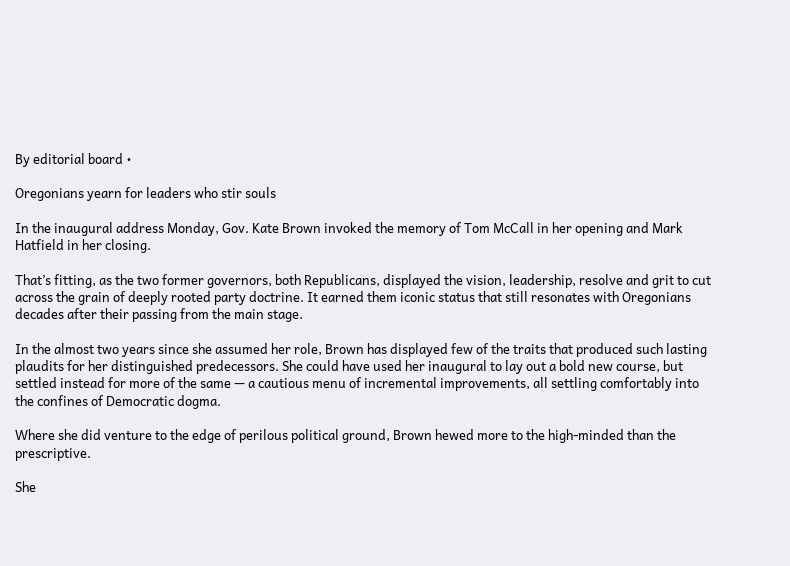By editorial board •

Oregonians yearn for leaders who stir souls

In the inaugural address Monday, Gov. Kate Brown invoked the memory of Tom McCall in her opening and Mark Hatfield in her closing.

That’s fitting, as the two former governors, both Republicans, displayed the vision, leadership, resolve and grit to cut across the grain of deeply rooted party doctrine. It earned them iconic status that still resonates with Oregonians decades after their passing from the main stage.

In the almost two years since she assumed her role, Brown has displayed few of the traits that produced such lasting plaudits for her distinguished predecessors. She could have used her inaugural to lay out a bold new course, but settled instead for more of the same — a cautious menu of incremental improvements, all settling comfortably into the confines of Democratic dogma.

Where she did venture to the edge of perilous political ground, Brown hewed more to the high-minded than the prescriptive.

She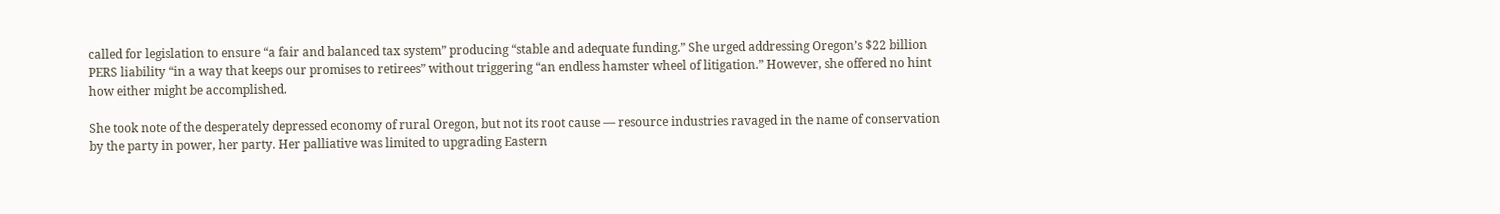called for legislation to ensure “a fair and balanced tax system” producing “stable and adequate funding.” She urged addressing Oregon’s $22 billion PERS liability “in a way that keeps our promises to retirees” without triggering “an endless hamster wheel of litigation.” However, she offered no hint how either might be accomplished.

She took note of the desperately depressed economy of rural Oregon, but not its root cause — resource industries ravaged in the name of conservation by the party in power, her party. Her palliative was limited to upgrading Eastern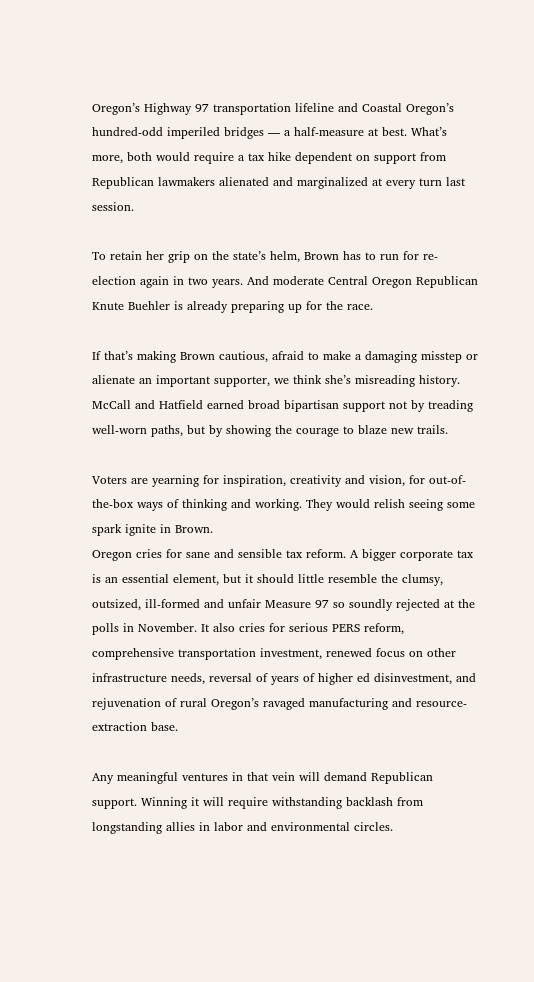Oregon’s Highway 97 transportation lifeline and Coastal Oregon’s hundred-odd imperiled bridges — a half-measure at best. What’s more, both would require a tax hike dependent on support from Republican lawmakers alienated and marginalized at every turn last session.

To retain her grip on the state’s helm, Brown has to run for re-election again in two years. And moderate Central Oregon Republican Knute Buehler is already preparing up for the race.

If that’s making Brown cautious, afraid to make a damaging misstep or alienate an important supporter, we think she’s misreading history. McCall and Hatfield earned broad bipartisan support not by treading well-worn paths, but by showing the courage to blaze new trails.

Voters are yearning for inspiration, creativity and vision, for out-of-the-box ways of thinking and working. They would relish seeing some spark ignite in Brown.
Oregon cries for sane and sensible tax reform. A bigger corporate tax is an essential element, but it should little resemble the clumsy, outsized, ill-formed and unfair Measure 97 so soundly rejected at the polls in November. It also cries for serious PERS reform, comprehensive transportation investment, renewed focus on other infrastructure needs, reversal of years of higher ed disinvestment, and rejuvenation of rural Oregon’s ravaged manufacturing and resource-extraction base.

Any meaningful ventures in that vein will demand Republican support. Winning it will require withstanding backlash from longstanding allies in labor and environmental circles.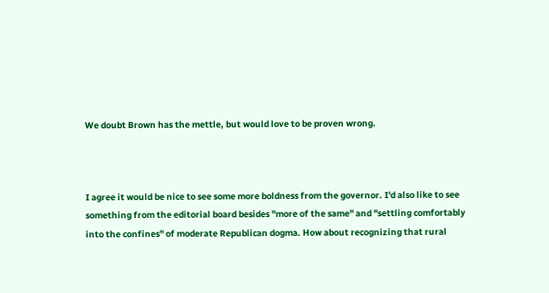We doubt Brown has the mettle, but would love to be proven wrong.



I agree it would be nice to see some more boldness from the governor. I'd also like to see something from the editorial board besides "more of the same" and "settling comfortably into the confines" of moderate Republican dogma. How about recognizing that rural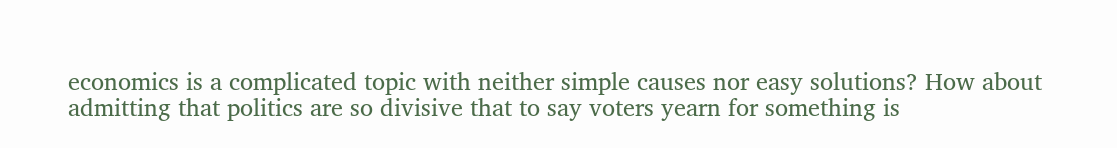economics is a complicated topic with neither simple causes nor easy solutions? How about admitting that politics are so divisive that to say voters yearn for something is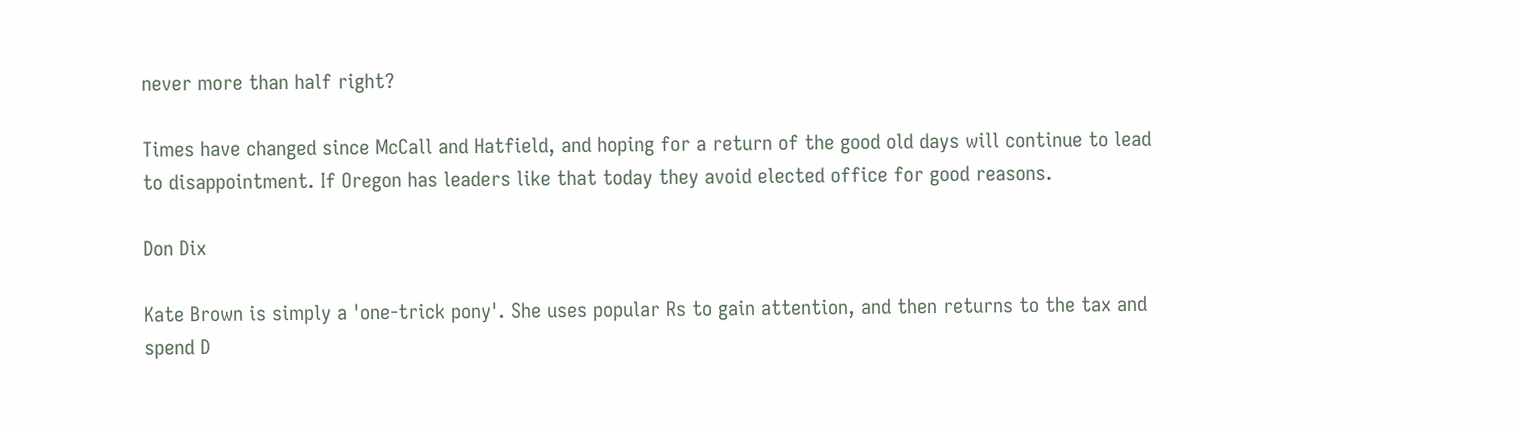never more than half right?

Times have changed since McCall and Hatfield, and hoping for a return of the good old days will continue to lead to disappointment. If Oregon has leaders like that today they avoid elected office for good reasons.

Don Dix

Kate Brown is simply a 'one-trick pony'. She uses popular Rs to gain attention, and then returns to the tax and spend D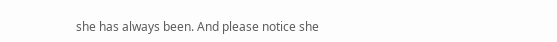she has always been. And please notice she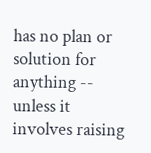has no plan or solution for anything -- unless it involves raising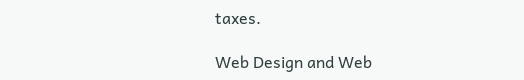taxes.

Web Design and Web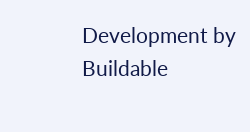Development by Buildable